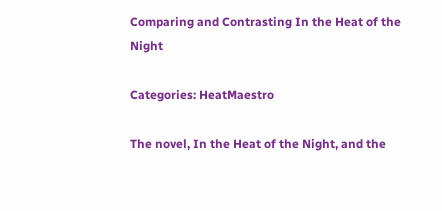Comparing and Contrasting In the Heat of the Night

Categories: HeatMaestro

The novel, In the Heat of the Night, and the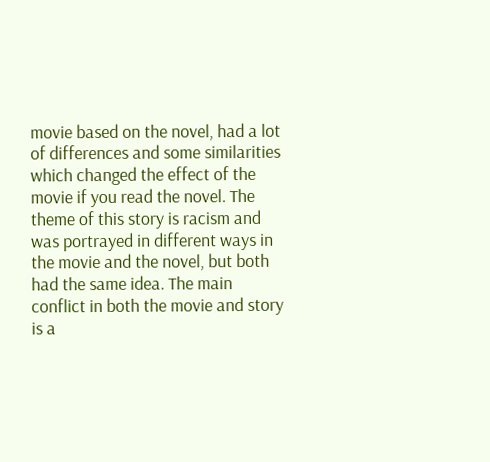movie based on the novel, had a lot of differences and some similarities which changed the effect of the movie if you read the novel. The theme of this story is racism and was portrayed in different ways in the movie and the novel, but both had the same idea. The main conflict in both the movie and story is a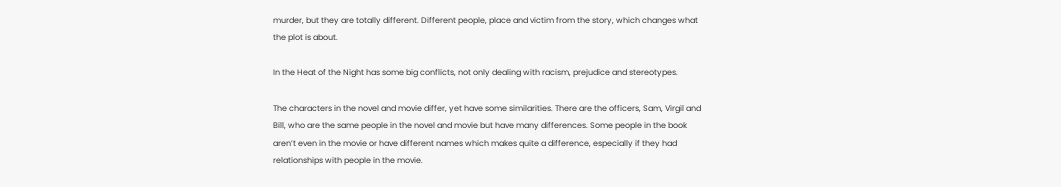murder, but they are totally different. Different people, place and victim from the story, which changes what the plot is about.

In the Heat of the Night has some big conflicts, not only dealing with racism, prejudice and stereotypes.

The characters in the novel and movie differ, yet have some similarities. There are the officers, Sam, Virgil and Bill, who are the same people in the novel and movie but have many differences. Some people in the book aren’t even in the movie or have different names which makes quite a difference, especially if they had relationships with people in the movie.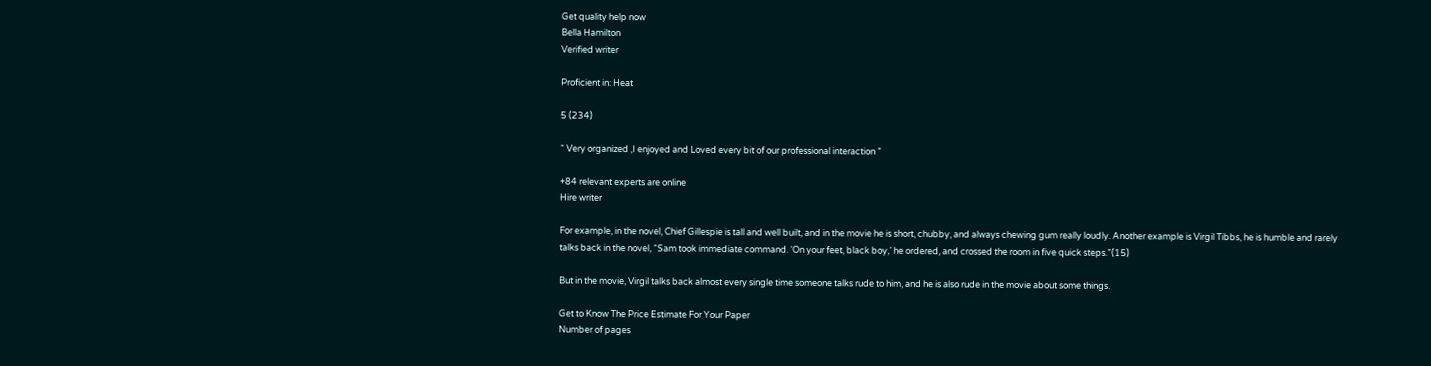Get quality help now
Bella Hamilton
Verified writer

Proficient in: Heat

5 (234)

“ Very organized ,I enjoyed and Loved every bit of our professional interaction ”

+84 relevant experts are online
Hire writer

For example, in the novel, Chief Gillespie is tall and well built, and in the movie he is short, chubby, and always chewing gum really loudly. Another example is Virgil Tibbs, he is humble and rarely talks back in the novel, “Sam took immediate command. ‘On your feet, black boy,’ he ordered, and crossed the room in five quick steps.”(15)

But in the movie, Virgil talks back almost every single time someone talks rude to him, and he is also rude in the movie about some things.

Get to Know The Price Estimate For Your Paper
Number of pages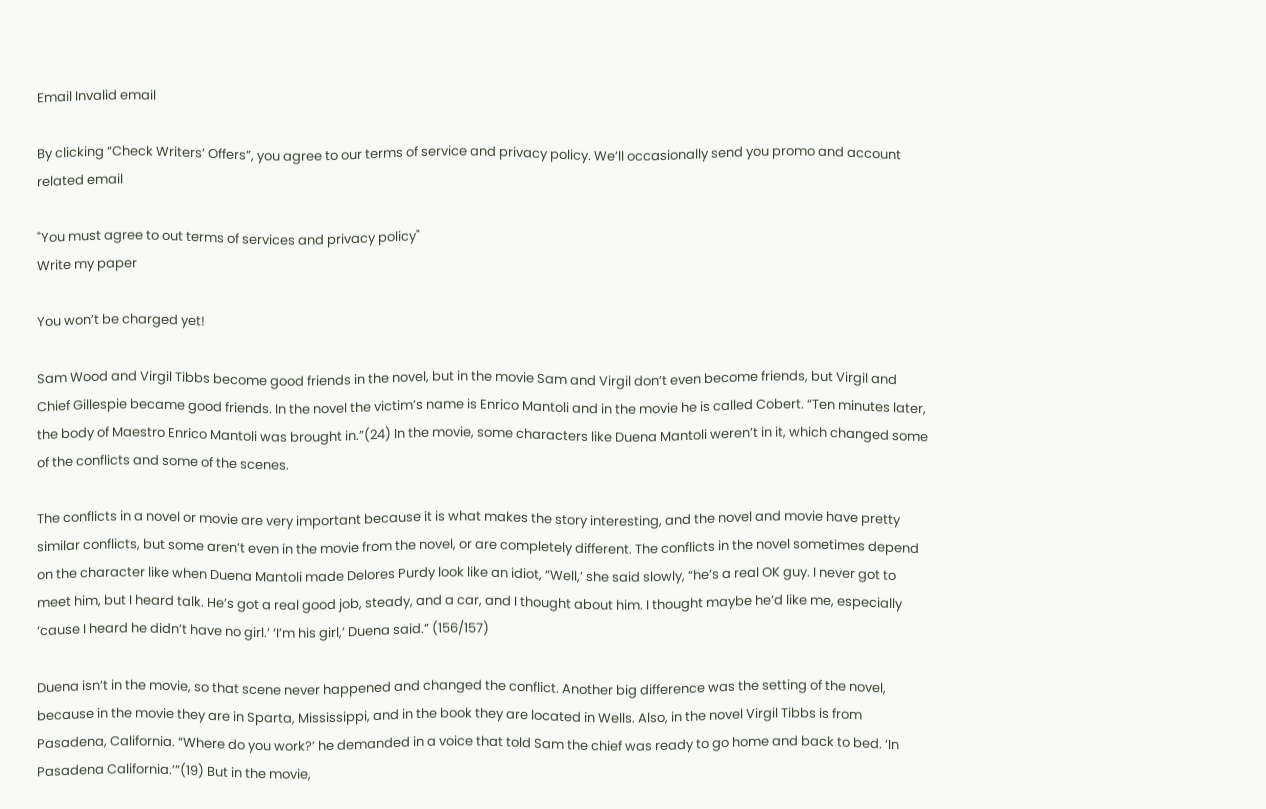Email Invalid email

By clicking “Check Writers’ Offers”, you agree to our terms of service and privacy policy. We’ll occasionally send you promo and account related email

"You must agree to out terms of services and privacy policy"
Write my paper

You won’t be charged yet!

Sam Wood and Virgil Tibbs become good friends in the novel, but in the movie Sam and Virgil don’t even become friends, but Virgil and Chief Gillespie became good friends. In the novel the victim’s name is Enrico Mantoli and in the movie he is called Cobert. “Ten minutes later, the body of Maestro Enrico Mantoli was brought in.”(24) In the movie, some characters like Duena Mantoli weren’t in it, which changed some of the conflicts and some of the scenes.

The conflicts in a novel or movie are very important because it is what makes the story interesting, and the novel and movie have pretty similar conflicts, but some aren’t even in the movie from the novel, or are completely different. The conflicts in the novel sometimes depend on the character like when Duena Mantoli made Delores Purdy look like an idiot, “Well,’ she said slowly, “he’s a real OK guy. I never got to meet him, but I heard talk. He’s got a real good job, steady, and a car, and I thought about him. I thought maybe he’d like me, especially ‘cause I heard he didn’t have no girl.’ ‘I’m his girl,’ Duena said.” (156/157)

Duena isn’t in the movie, so that scene never happened and changed the conflict. Another big difference was the setting of the novel, because in the movie they are in Sparta, Mississippi, and in the book they are located in Wells. Also, in the novel Virgil Tibbs is from Pasadena, California. “Where do you work?’ he demanded in a voice that told Sam the chief was ready to go home and back to bed. ‘In Pasadena California.’”(19) But in the movie,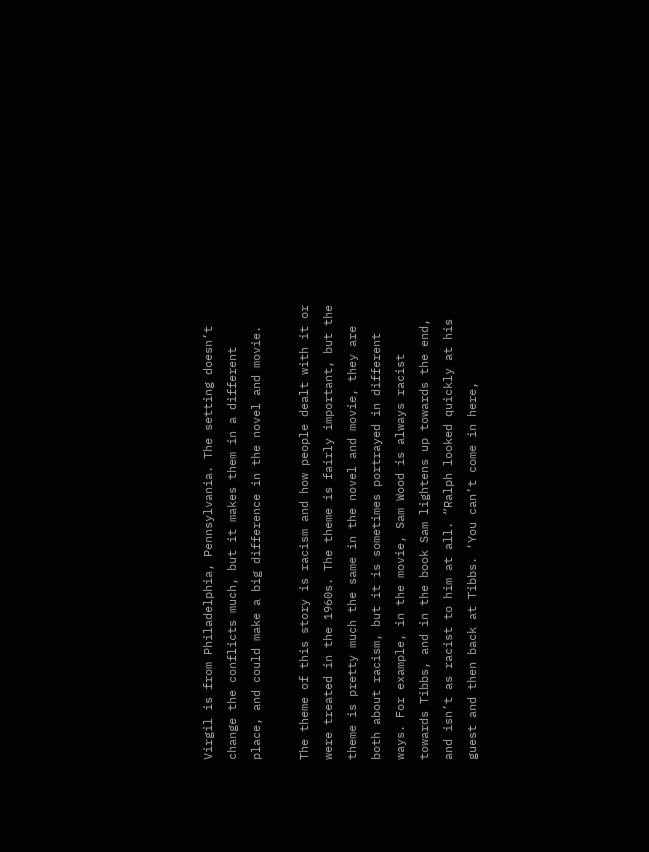Virgil is from Philadelphia, Pennsylvania. The setting doesn’t change the conflicts much, but it makes them in a different place, and could make a big difference in the novel and movie.

The theme of this story is racism and how people dealt with it or were treated in the 1960s. The theme is fairly important, but the theme is pretty much the same in the novel and movie, they are both about racism, but it is sometimes portrayed in different ways. For example, in the movie, Sam Wood is always racist towards Tibbs, and in the book Sam lightens up towards the end, and isn’t as racist to him at all. “Ralph looked quickly at his guest and then back at Tibbs. ‘You can’t come in here,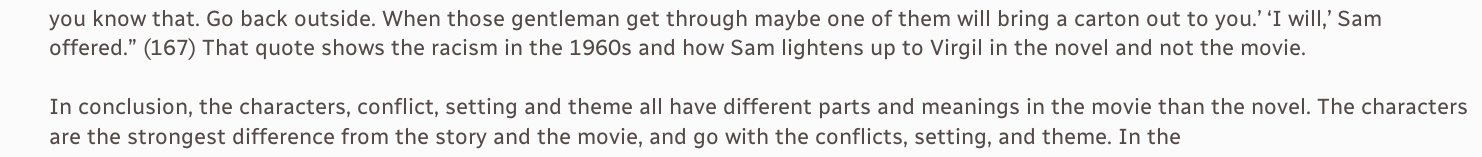you know that. Go back outside. When those gentleman get through maybe one of them will bring a carton out to you.’ ‘I will,’ Sam offered.” (167) That quote shows the racism in the 1960s and how Sam lightens up to Virgil in the novel and not the movie.

In conclusion, the characters, conflict, setting and theme all have different parts and meanings in the movie than the novel. The characters are the strongest difference from the story and the movie, and go with the conflicts, setting, and theme. In the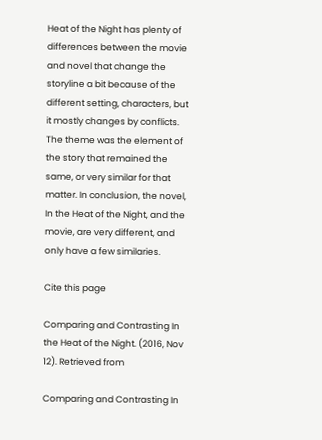Heat of the Night has plenty of differences between the movie and novel that change the storyline a bit because of the different setting, characters, but it mostly changes by conflicts. The theme was the element of the story that remained the same, or very similar for that matter. In conclusion, the novel, In the Heat of the Night, and the movie, are very different, and only have a few similaries.

Cite this page

Comparing and Contrasting In the Heat of the Night. (2016, Nov 12). Retrieved from

Comparing and Contrasting In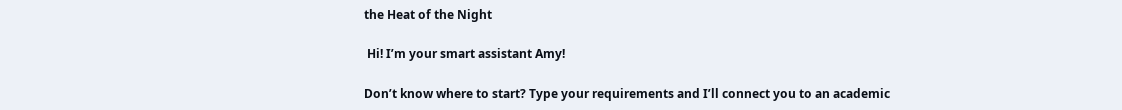the Heat of the Night

 Hi! I’m your smart assistant Amy!

Don’t know where to start? Type your requirements and I’ll connect you to an academic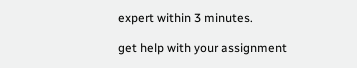expert within 3 minutes.

get help with your assignment